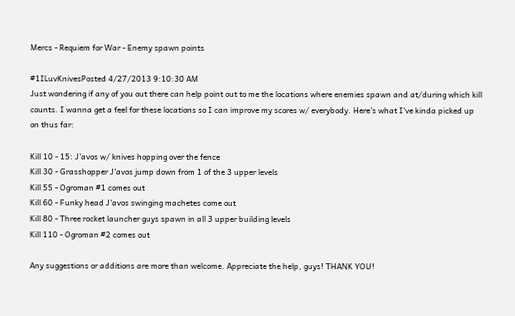Mercs - Requiem for War - Enemy spawn points

#1ILuvKnivesPosted 4/27/2013 9:10:30 AM
Just wondering if any of you out there can help point out to me the locations where enemies spawn and at/during which kill counts. I wanna get a feel for these locations so I can improve my scores w/ everybody. Here's what I've kinda picked up on thus far:

Kill 10 - 15: J'avos w/ knives hopping over the fence
Kill 30 - Grasshopper J'avos jump down from 1 of the 3 upper levels
Kill 55 - Ogroman #1 comes out
Kill 60 - Funky head J'avos swinging machetes come out
Kill 80 - Three rocket launcher guys spawn in all 3 upper building levels
Kill 110 - Ogroman #2 comes out

Any suggestions or additions are more than welcome. Appreciate the help, guys! THANK YOU!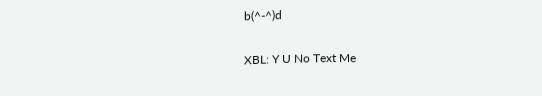b(^-^)d

XBL: Y U No Text Me